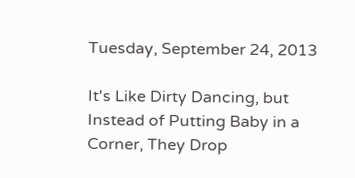Tuesday, September 24, 2013

It's Like Dirty Dancing, but Instead of Putting Baby in a Corner, They Drop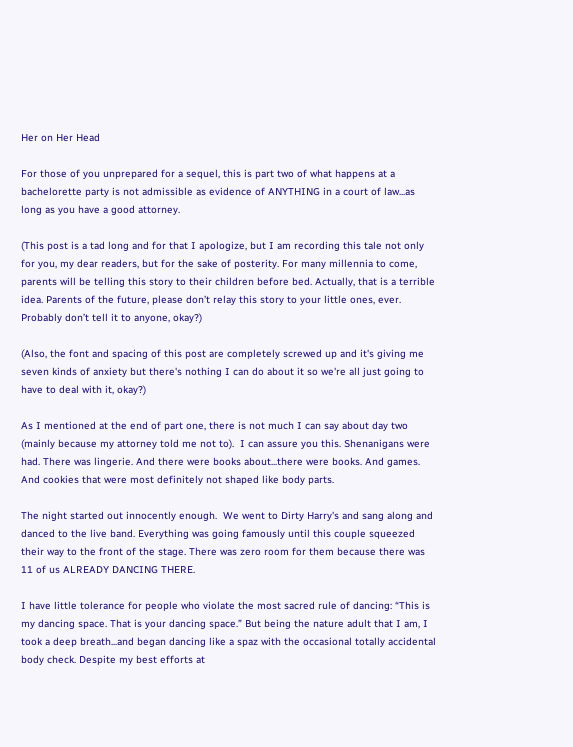Her on Her Head

For those of you unprepared for a sequel, this is part two of what happens at a bachelorette party is not admissible as evidence of ANYTHING in a court of law...as long as you have a good attorney.

(This post is a tad long and for that I apologize, but I am recording this tale not only for you, my dear readers, but for the sake of posterity. For many millennia to come, parents will be telling this story to their children before bed. Actually, that is a terrible idea. Parents of the future, please don’t relay this story to your little ones, ever. Probably don’t tell it to anyone, okay?)

(Also, the font and spacing of this post are completely screwed up and it's giving me seven kinds of anxiety but there's nothing I can do about it so we're all just going to have to deal with it, okay?)

As I mentioned at the end of part one, there is not much I can say about day two (mainly because my attorney told me not to).  I can assure you this. Shenanigans were had. There was lingerie. And there were books about...there were books. And games. And cookies that were most definitely not shaped like body parts.

The night started out innocently enough.  We went to Dirty Harry's and sang along and danced to the live band. Everything was going famously until this couple squeezed their way to the front of the stage. There was zero room for them because there was 11 of us ALREADY DANCING THERE.

I have little tolerance for people who violate the most sacred rule of dancing: “This is my dancing space. That is your dancing space.” But being the nature adult that I am, I took a deep breath...and began dancing like a spaz with the occasional totally accidental body check. Despite my best efforts at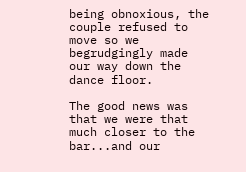being obnoxious, the couple refused to move so we begrudgingly made our way down the dance floor.

The good news was that we were that much closer to the bar...and our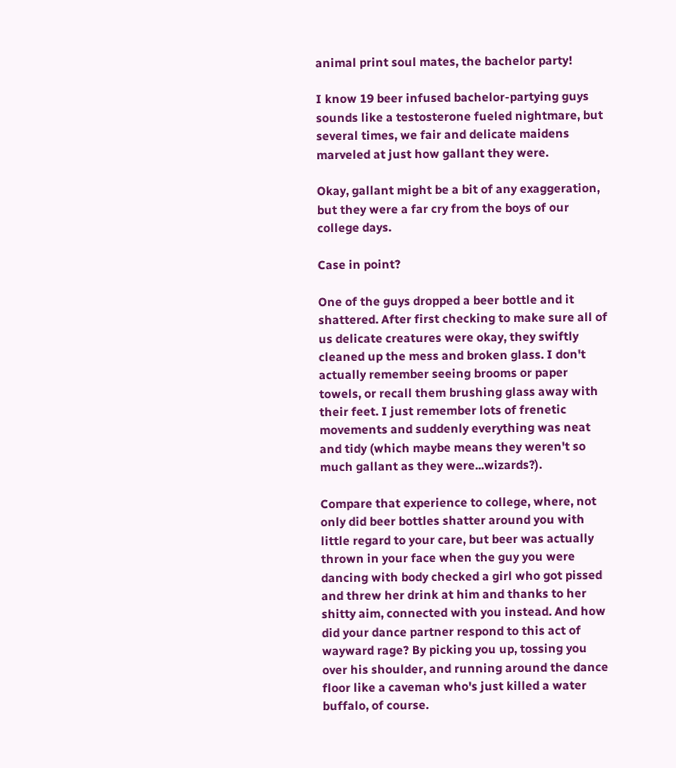animal print soul mates, the bachelor party!

I know 19 beer infused bachelor-partying guys sounds like a testosterone fueled nightmare, but several times, we fair and delicate maidens marveled at just how gallant they were.

Okay, gallant might be a bit of any exaggeration, but they were a far cry from the boys of our college days.

Case in point?

One of the guys dropped a beer bottle and it shattered. After first checking to make sure all of us delicate creatures were okay, they swiftly cleaned up the mess and broken glass. I don't actually remember seeing brooms or paper towels, or recall them brushing glass away with their feet. I just remember lots of frenetic movements and suddenly everything was neat and tidy (which maybe means they weren't so much gallant as they were...wizards?).

Compare that experience to college, where, not only did beer bottles shatter around you with little regard to your care, but beer was actually thrown in your face when the guy you were dancing with body checked a girl who got pissed and threw her drink at him and thanks to her shitty aim, connected with you instead. And how did your dance partner respond to this act of wayward rage? By picking you up, tossing you over his shoulder, and running around the dance floor like a caveman who's just killed a water buffalo, of course.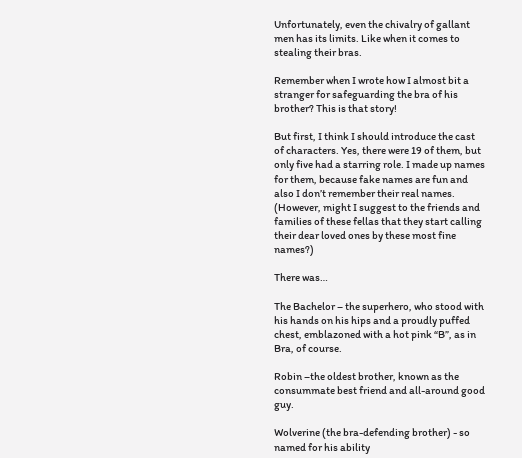Unfortunately, even the chivalry of gallant men has its limits. Like when it comes to stealing their bras.

Remember when I wrote how I almost bit a stranger for safeguarding the bra of his brother? This is that story!

But first, I think I should introduce the cast of characters. Yes, there were 19 of them, but only five had a starring role. I made up names for them, because fake names are fun and also I don’t remember their real names. (However, might I suggest to the friends and families of these fellas that they start calling their dear loved ones by these most fine names?)

There was…

The Bachelor – the superhero, who stood with his hands on his hips and a proudly puffed chest, emblazoned with a hot pink “B”, as in Bra, of course.

Robin –the oldest brother, known as the consummate best friend and all-around good guy.

Wolverine (the bra-defending brother) - so named for his ability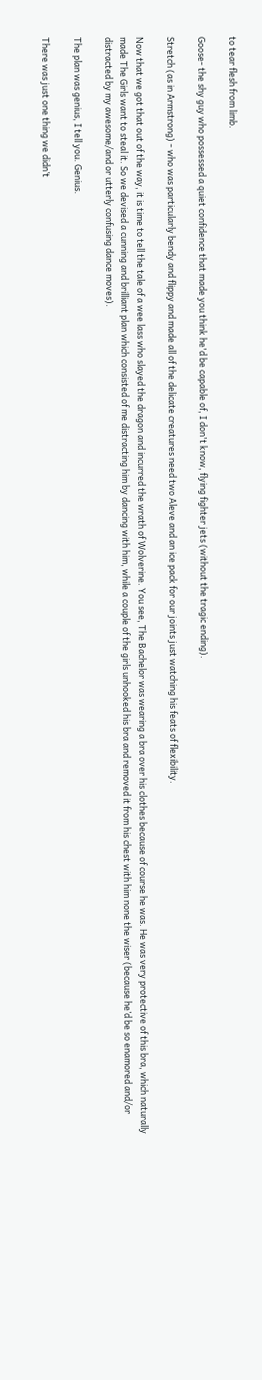to tear flesh from limb.

Goose- the shy guy who possessed a quiet confidence that made you think he'd be capable of, I don't know, flying fighter jets (without the tragic ending).

Stretch (as in Armstrong) - who was particularly bendy and flippy and made all of the delicate creatures need two Aleve and an ice pack for our joints just watching his feats of flexibility.

Now that we got that out of the way, it is time to tell the tale of a wee lass who slayed the dragon and incurred the wrath of Wolverine. You see, The Bachelor was wearing a bra over his clothes because of course he was. He was very protective of this bra, which naturally made The Girls want to steal it. So we devised a cunning and brilliant plan which consisted of me distracting him by dancing with him, while a couple of the girls unhooked his bra and removed it from his chest with him none the wiser (because he’d be so enamored and/or distracted by my awesome/and or utterly confusing dance moves).

The plan was genius, I tell you. Genius.

There was just one thing we didn’t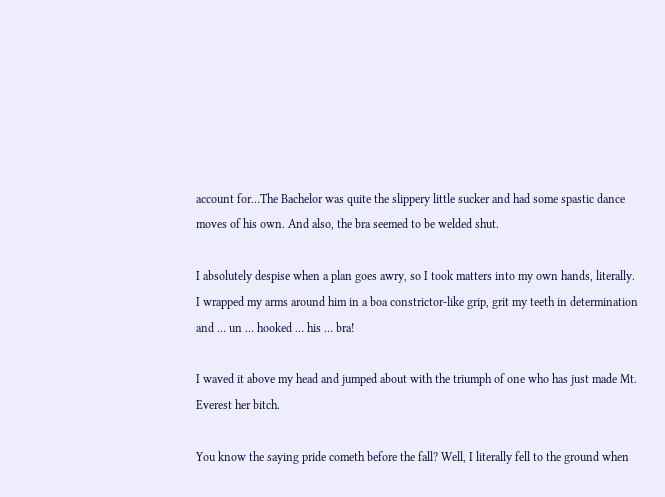account for…The Bachelor was quite the slippery little sucker and had some spastic dance moves of his own. And also, the bra seemed to be welded shut.

I absolutely despise when a plan goes awry, so I took matters into my own hands, literally. I wrapped my arms around him in a boa constrictor-like grip, grit my teeth in determination and … un … hooked … his … bra!

I waved it above my head and jumped about with the triumph of one who has just made Mt. Everest her bitch.

You know the saying pride cometh before the fall? Well, I literally fell to the ground when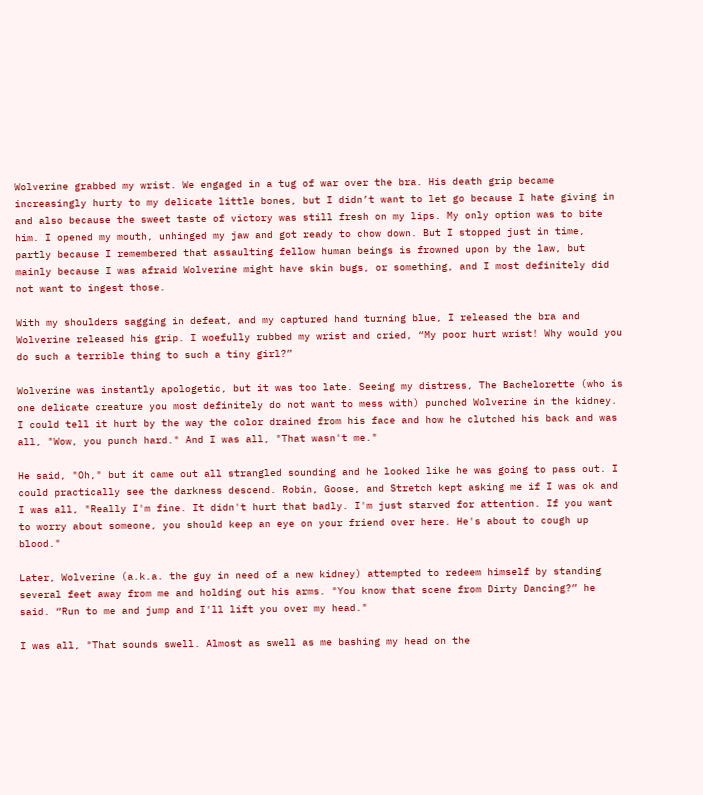Wolverine grabbed my wrist. We engaged in a tug of war over the bra. His death grip became increasingly hurty to my delicate little bones, but I didn’t want to let go because I hate giving in and also because the sweet taste of victory was still fresh on my lips. My only option was to bite him. I opened my mouth, unhinged my jaw and got ready to chow down. But I stopped just in time, partly because I remembered that assaulting fellow human beings is frowned upon by the law, but mainly because I was afraid Wolverine might have skin bugs, or something, and I most definitely did not want to ingest those.

With my shoulders sagging in defeat, and my captured hand turning blue, I released the bra and Wolverine released his grip. I woefully rubbed my wrist and cried, “My poor hurt wrist! Why would you do such a terrible thing to such a tiny girl?”

Wolverine was instantly apologetic, but it was too late. Seeing my distress, The Bachelorette (who is one delicate creature you most definitely do not want to mess with) punched Wolverine in the kidney. I could tell it hurt by the way the color drained from his face and how he clutched his back and was all, "Wow, you punch hard." And I was all, "That wasn't me."

He said, "Oh," but it came out all strangled sounding and he looked like he was going to pass out. I could practically see the darkness descend. Robin, Goose, and Stretch kept asking me if I was ok and I was all, "Really I'm fine. It didn't hurt that badly. I'm just starved for attention. If you want to worry about someone, you should keep an eye on your friend over here. He's about to cough up blood."

Later, Wolverine (a.k.a. the guy in need of a new kidney) attempted to redeem himself by standing several feet away from me and holding out his arms. "You know that scene from Dirty Dancing?” he said. “Run to me and jump and I'll lift you over my head."

I was all, "That sounds swell. Almost as swell as me bashing my head on the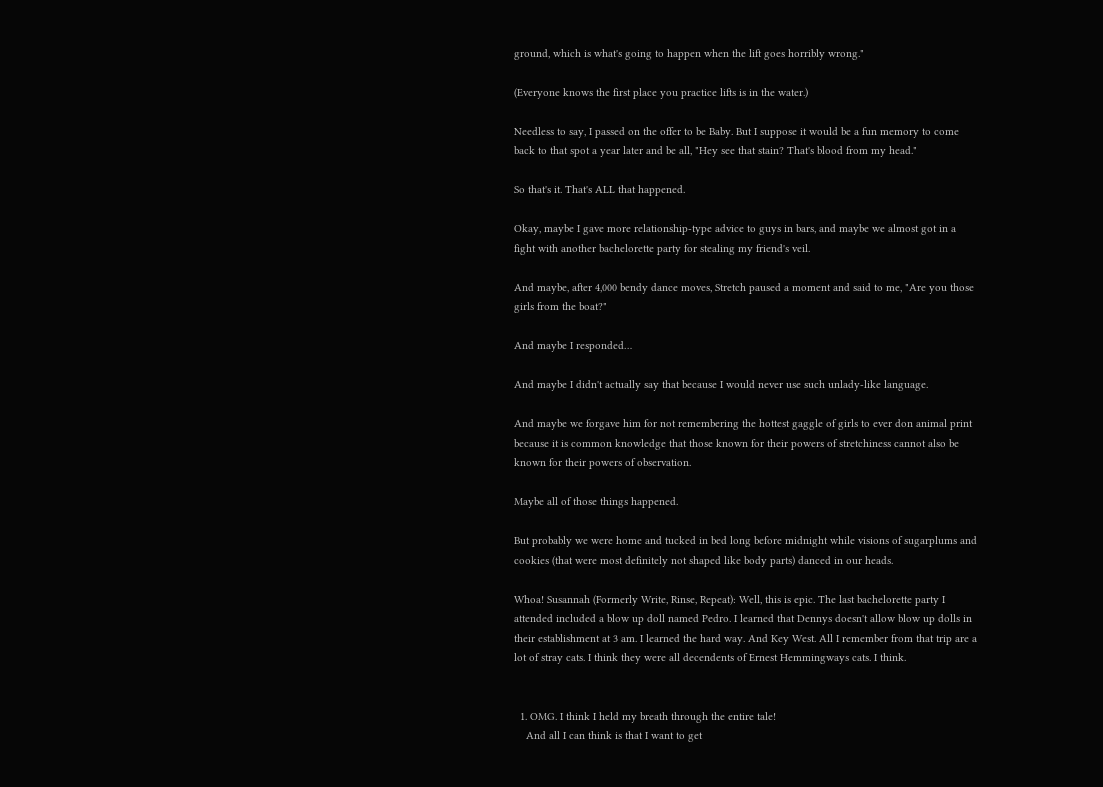ground, which is what's going to happen when the lift goes horribly wrong."

(Everyone knows the first place you practice lifts is in the water.)

Needless to say, I passed on the offer to be Baby. But I suppose it would be a fun memory to come back to that spot a year later and be all, "Hey see that stain? That's blood from my head."

So that's it. That's ALL that happened.

Okay, maybe I gave more relationship-type advice to guys in bars, and maybe we almost got in a fight with another bachelorette party for stealing my friend's veil.

And maybe, after 4,000 bendy dance moves, Stretch paused a moment and said to me, "Are you those girls from the boat?"

And maybe I responded…

And maybe I didn't actually say that because I would never use such unlady-like language.

And maybe we forgave him for not remembering the hottest gaggle of girls to ever don animal print because it is common knowledge that those known for their powers of stretchiness cannot also be known for their powers of observation.

Maybe all of those things happened.

But probably we were home and tucked in bed long before midnight while visions of sugarplums and cookies (that were most definitely not shaped like body parts) danced in our heads.

Whoa! Susannah (Formerly Write, Rinse, Repeat): Well, this is epic. The last bachelorette party I attended included a blow up doll named Pedro. I learned that Dennys doesn't allow blow up dolls in their establishment at 3 am. I learned the hard way. And Key West. All I remember from that trip are a lot of stray cats. I think they were all decendents of Ernest Hemmingways cats. I think.


  1. OMG. I think I held my breath through the entire tale!
    And all I can think is that I want to get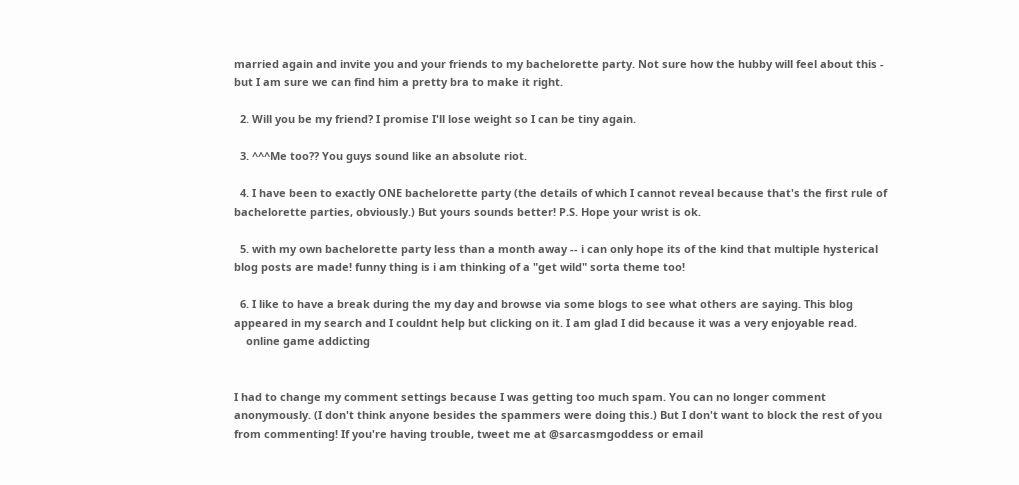married again and invite you and your friends to my bachelorette party. Not sure how the hubby will feel about this - but I am sure we can find him a pretty bra to make it right.

  2. Will you be my friend? I promise I'll lose weight so I can be tiny again.

  3. ^^^Me too?? You guys sound like an absolute riot.

  4. I have been to exactly ONE bachelorette party (the details of which I cannot reveal because that's the first rule of bachelorette parties, obviously.) But yours sounds better! P.S. Hope your wrist is ok.

  5. with my own bachelorette party less than a month away -- i can only hope its of the kind that multiple hysterical blog posts are made! funny thing is i am thinking of a "get wild" sorta theme too!

  6. I like to have a break during the my day and browse via some blogs to see what others are saying. This blog appeared in my search and I couldnt help but clicking on it. I am glad I did because it was a very enjoyable read.
    online game addicting


I had to change my comment settings because I was getting too much spam. You can no longer comment anonymously. (I don't think anyone besides the spammers were doing this.) But I don't want to block the rest of you from commenting! If you're having trouble, tweet me at @sarcasmgoddess or email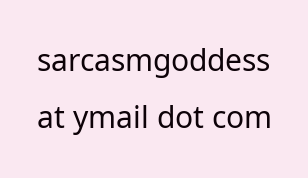sarcasmgoddess at ymail dot com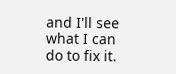and I'll see what I can do to fix it.